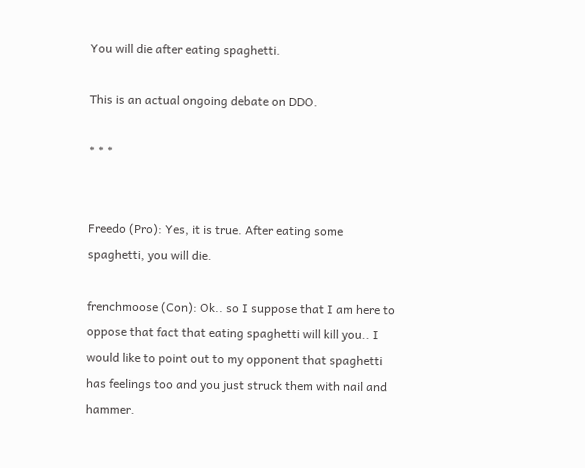You will die after eating spaghetti.

This is an actual ongoing debate on DDO.

* * *


Freedo (Pro): Yes, it is true. After eating some spaghetti, you will die.

frenchmoose (Con): Ok.. so I suppose that I am here to oppose that fact that eating spaghetti will kill you.. I would like to point out to my opponent that spaghetti has feelings too and you just struck them with nail and hammer.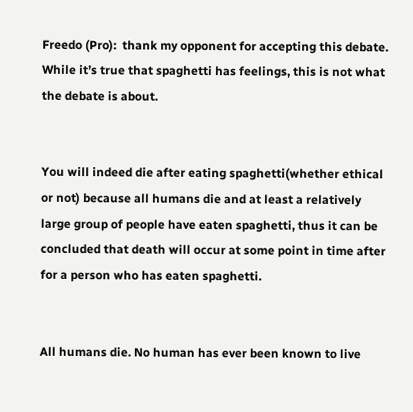Freedo (Pro):  thank my opponent for accepting this debate. While it’s true that spaghetti has feelings, this is not what the debate is about.


You will indeed die after eating spaghetti(whether ethical or not) because all humans die and at least a relatively large group of people have eaten spaghetti, thus it can be concluded that death will occur at some point in time after for a person who has eaten spaghetti.


All humans die. No human has ever been known to live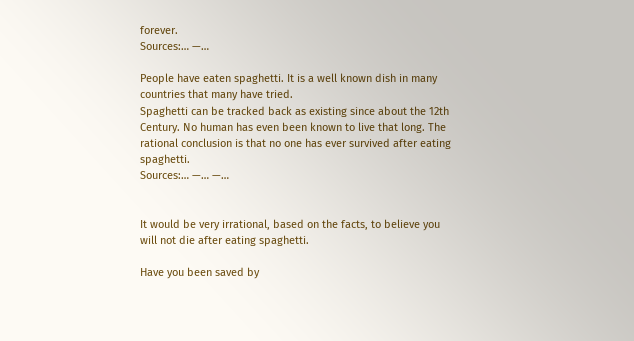forever.
Sources:… —…

People have eaten spaghetti. It is a well known dish in many countries that many have tried.
Spaghetti can be tracked back as existing since about the 12th Century. No human has even been known to live that long. The rational conclusion is that no one has ever survived after eating spaghetti.
Sources:… —… —…


It would be very irrational, based on the facts, to believe you will not die after eating spaghetti.

Have you been saved by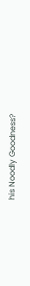his Noodly Goodness?